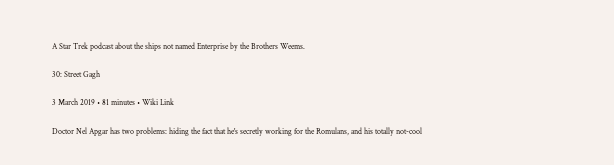A Star Trek podcast about the ships not named Enterprise by the Brothers Weems.

30: Street Gagh

3 March 2019 • 81 minutes • Wiki Link

Doctor Nel Apgar has two problems: hiding the fact that he's secretly working for the Romulans, and his totally not-cool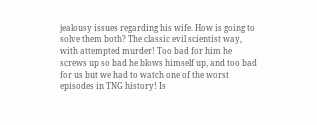jealousy issues regarding his wife. How is going to solve them both? The classic evil scientist way, with attempted murder! Too bad for him he screws up so bad he blows himself up, and too bad for us but we had to watch one of the worst episodes in TNG history! Is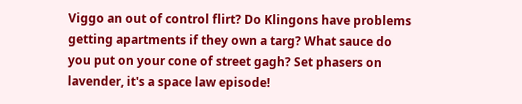Viggo an out of control flirt? Do Klingons have problems getting apartments if they own a targ? What sauce do you put on your cone of street gagh? Set phasers on lavender, it's a space law episode!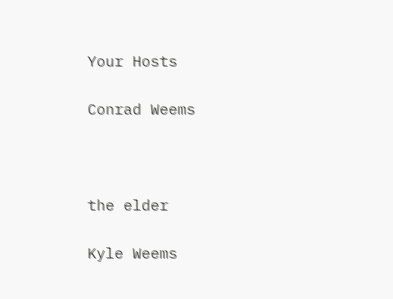Your Hosts

Conrad Weems



the elder

Kyle Weems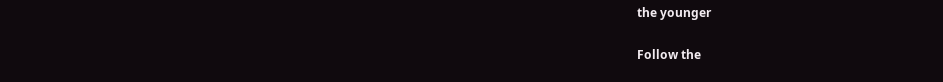the younger

Follow the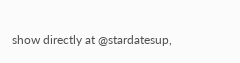show directly at @stardatesup,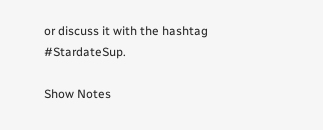or discuss it with the hashtag #StardateSup.

Show Notes